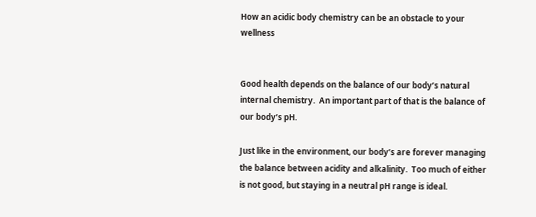How an acidic body chemistry can be an obstacle to your wellness


Good health depends on the balance of our body’s natural internal chemistry.  An important part of that is the balance of our body’s pH.

Just like in the environment, our body’s are forever managing the balance between acidity and alkalinity.  Too much of either is not good, but staying in a neutral pH range is ideal.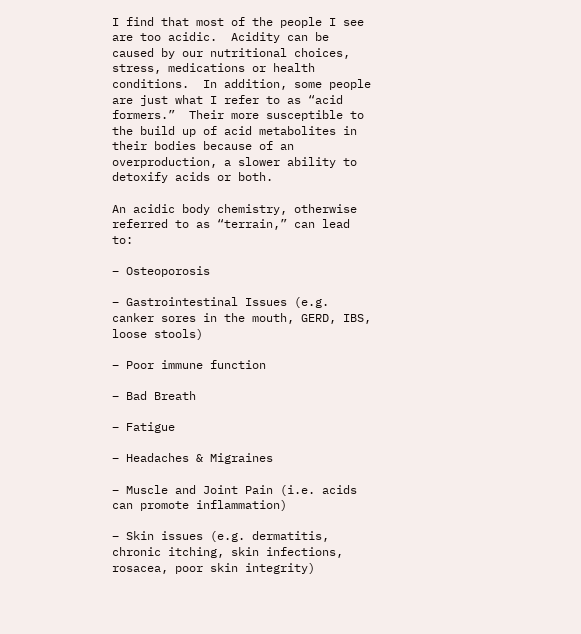I find that most of the people I see are too acidic.  Acidity can be caused by our nutritional choices, stress, medications or health conditions.  In addition, some people are just what I refer to as “acid formers.”  Their more susceptible to the build up of acid metabolites in their bodies because of an overproduction, a slower ability to detoxify acids or both.

An acidic body chemistry, otherwise referred to as “terrain,” can lead to:

– Osteoporosis

– Gastrointestinal Issues (e.g. canker sores in the mouth, GERD, IBS, loose stools)

– Poor immune function

– Bad Breath

– Fatigue

– Headaches & Migraines

– Muscle and Joint Pain (i.e. acids can promote inflammation)

– Skin issues (e.g. dermatitis, chronic itching, skin infections, rosacea, poor skin integrity)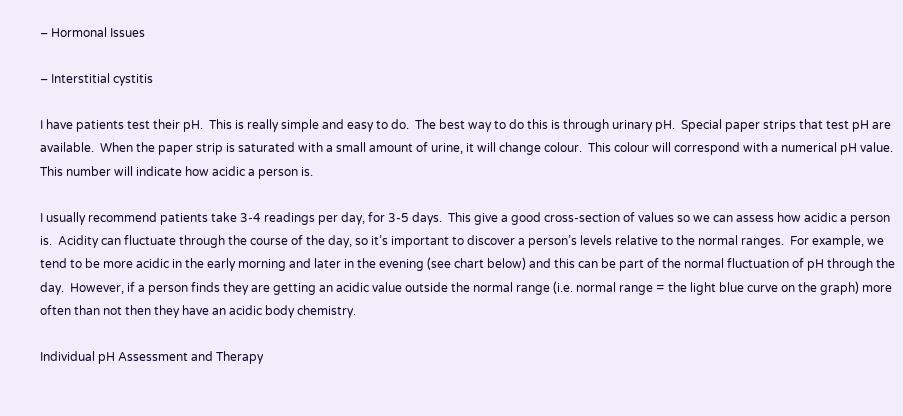– Hormonal Issues

– Interstitial cystitis

I have patients test their pH.  This is really simple and easy to do.  The best way to do this is through urinary pH.  Special paper strips that test pH are available.  When the paper strip is saturated with a small amount of urine, it will change colour.  This colour will correspond with a numerical pH value.  This number will indicate how acidic a person is.

I usually recommend patients take 3-4 readings per day, for 3-5 days.  This give a good cross-section of values so we can assess how acidic a person is.  Acidity can fluctuate through the course of the day, so it’s important to discover a person’s levels relative to the normal ranges.  For example, we tend to be more acidic in the early morning and later in the evening (see chart below) and this can be part of the normal fluctuation of pH through the day.  However, if a person finds they are getting an acidic value outside the normal range (i.e. normal range = the light blue curve on the graph) more often than not then they have an acidic body chemistry.

Individual pH Assessment and Therapy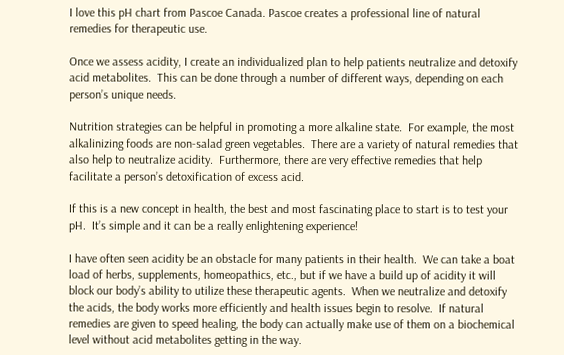I love this pH chart from Pascoe Canada. Pascoe creates a professional line of natural remedies for therapeutic use.

Once we assess acidity, I create an individualized plan to help patients neutralize and detoxify acid metabolites.  This can be done through a number of different ways, depending on each person’s unique needs.

Nutrition strategies can be helpful in promoting a more alkaline state.  For example, the most alkalinizing foods are non-salad green vegetables.  There are a variety of natural remedies that also help to neutralize acidity.  Furthermore, there are very effective remedies that help facilitate a person’s detoxification of excess acid.

If this is a new concept in health, the best and most fascinating place to start is to test your pH.  It’s simple and it can be a really enlightening experience!

I have often seen acidity be an obstacle for many patients in their health.  We can take a boat load of herbs, supplements, homeopathics, etc., but if we have a build up of acidity it will block our body’s ability to utilize these therapeutic agents.  When we neutralize and detoxify the acids, the body works more efficiently and health issues begin to resolve.  If natural remedies are given to speed healing, the body can actually make use of them on a biochemical level without acid metabolites getting in the way.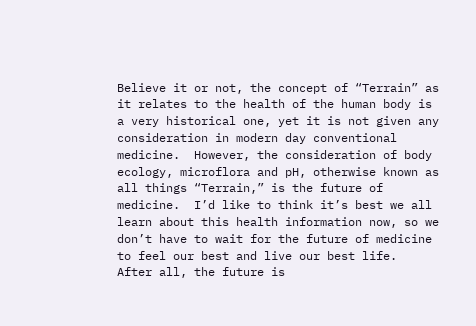Believe it or not, the concept of “Terrain” as it relates to the health of the human body is a very historical one, yet it is not given any consideration in modern day conventional medicine.  However, the consideration of body ecology, microflora and pH, otherwise known as all things “Terrain,” is the future of medicine.  I’d like to think it’s best we all learn about this health information now, so we don’t have to wait for the future of medicine to feel our best and live our best life.  After all, the future is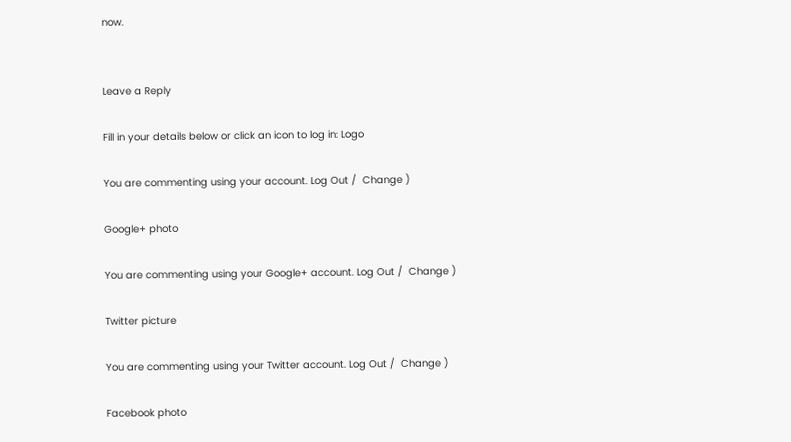now.


Leave a Reply

Fill in your details below or click an icon to log in: Logo

You are commenting using your account. Log Out /  Change )

Google+ photo

You are commenting using your Google+ account. Log Out /  Change )

Twitter picture

You are commenting using your Twitter account. Log Out /  Change )

Facebook photo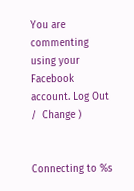You are commenting using your Facebook account. Log Out /  Change )


Connecting to %s